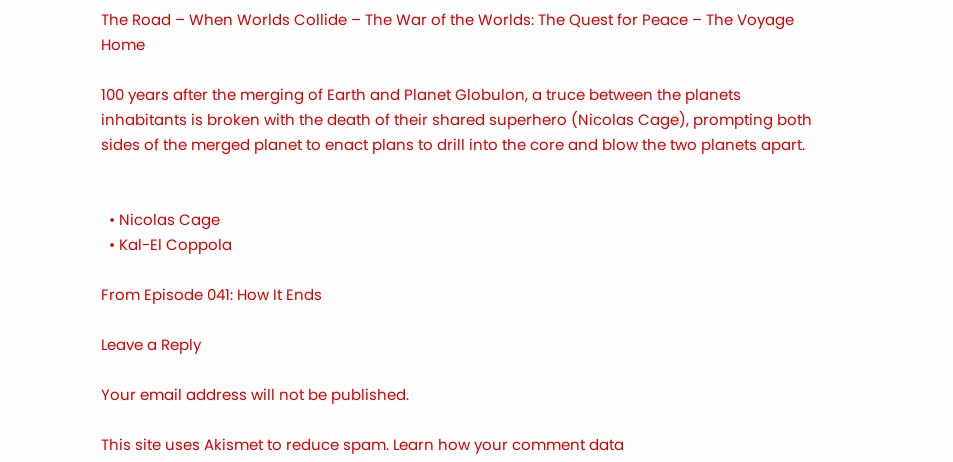The Road – When Worlds Collide – The War of the Worlds: The Quest for Peace – The Voyage Home

100 years after the merging of Earth and Planet Globulon, a truce between the planets inhabitants is broken with the death of their shared superhero (Nicolas Cage), prompting both sides of the merged planet to enact plans to drill into the core and blow the two planets apart.


  • Nicolas Cage
  • Kal-El Coppola

From Episode 041: How It Ends

Leave a Reply

Your email address will not be published.

This site uses Akismet to reduce spam. Learn how your comment data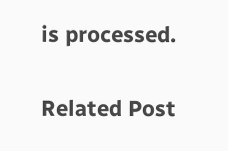is processed.

Related Post